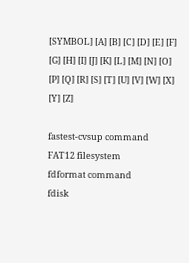[SYMBOL] [A] [B] [C] [D] [E] [F] [G] [H] [I] [J] [K] [L] [M] [N] [O] [P] [Q] [R] [S] [T] [U] [V] [W] [X] [Y] [Z]

fastest-cvsup command
FAT12 filesystem
fdformat command
fdisk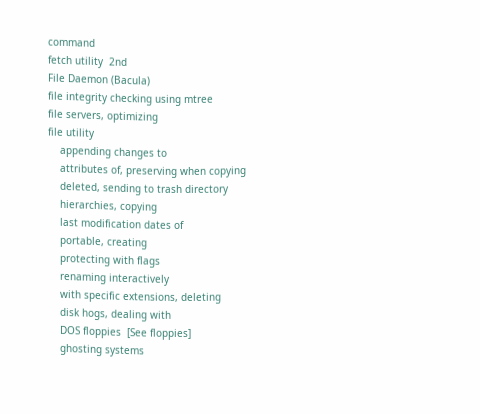command
fetch utility  2nd
File Daemon (Bacula)
file integrity checking using mtree
file servers, optimizing
file utility
    appending changes to
    attributes of, preserving when copying
    deleted, sending to trash directory
    hierarchies, copying
    last modification dates of
    portable, creating
    protecting with flags
    renaming interactively
    with specific extensions, deleting
    disk hogs, dealing with
    DOS floppies  [See floppies]
    ghosting systems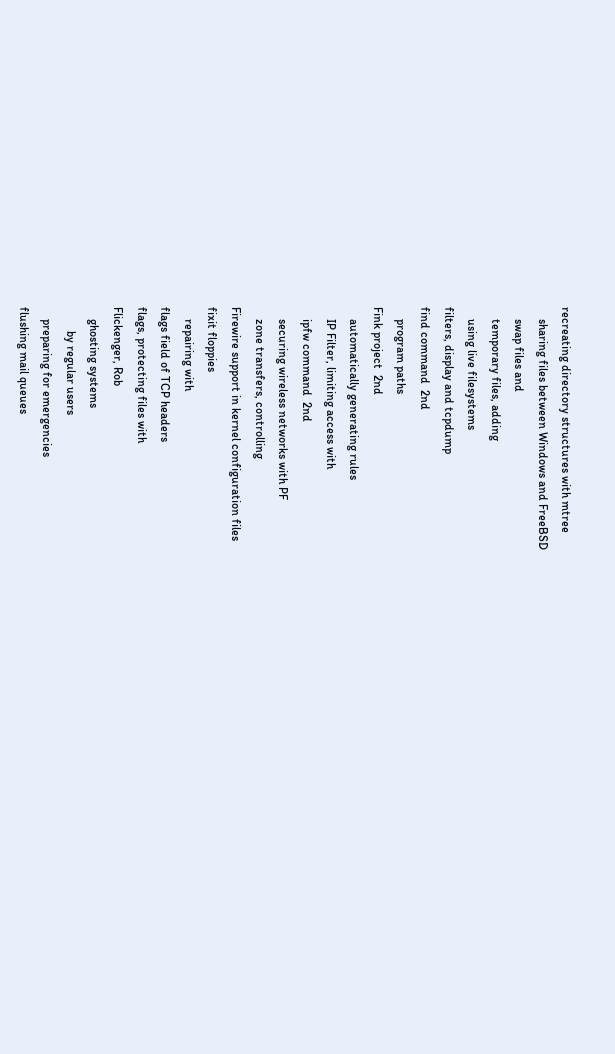recreating directory structures with mtree
    sharing files between Windows and FreeBSD
    swap files and
    temporary files, adding
    using live filesystems
filters, display and tcpdump
find command  2nd
    program paths
Fink project  2nd
    automatically generating rules
    IP Filter, limiting access with
    ipfw command  2nd
    securing wireless networks with PF
    zone transfers, controlling
Firewire support in kernel configuration files
fixit floppies
    repairing with
flags field of TCP headers
flags, protecting files with
Flickenger, Rob
    ghosting systems
        by regular users
    preparing for emergencies
flushing mail queues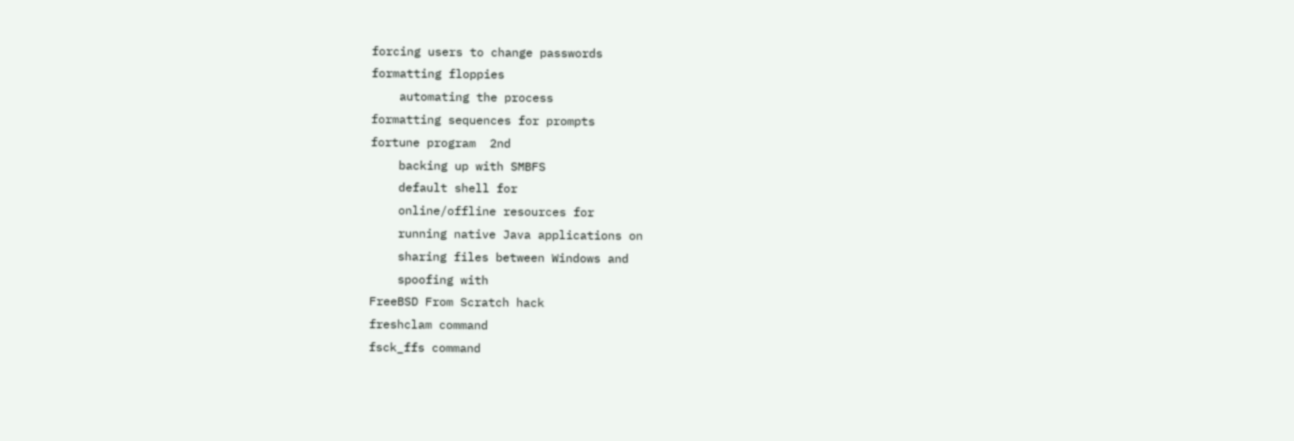forcing users to change passwords
formatting floppies
    automating the process
formatting sequences for prompts
fortune program  2nd
    backing up with SMBFS
    default shell for
    online/offline resources for
    running native Java applications on
    sharing files between Windows and
    spoofing with
FreeBSD From Scratch hack
freshclam command
fsck_ffs command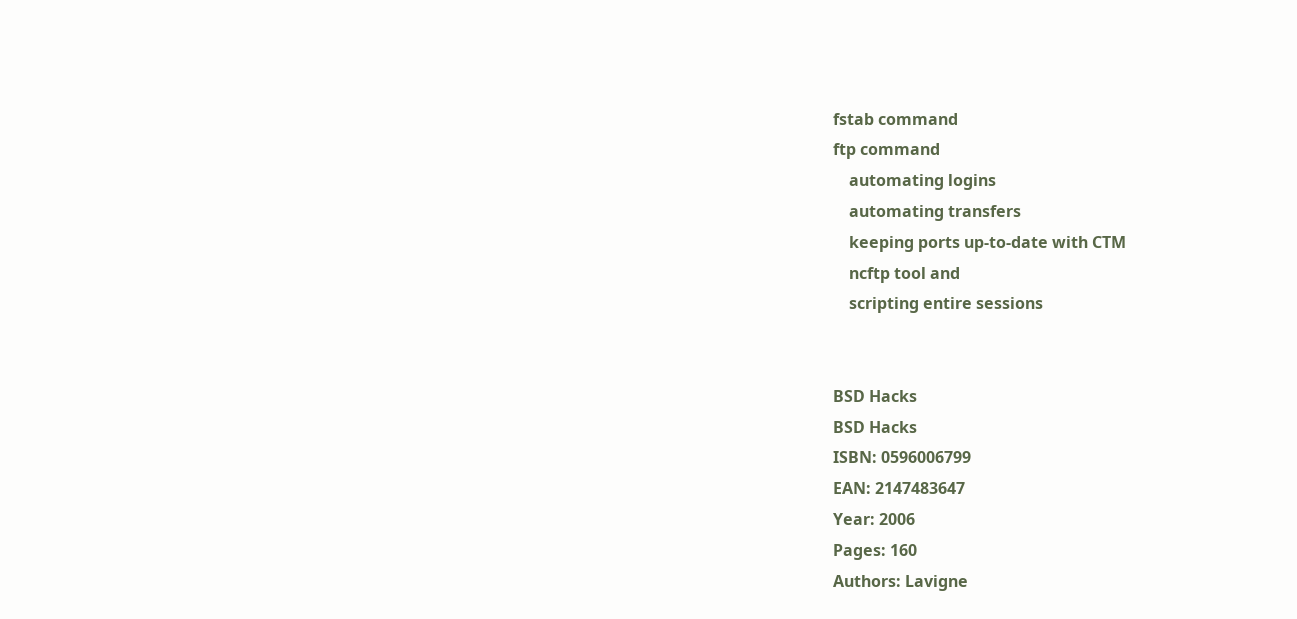fstab command
ftp command
    automating logins
    automating transfers
    keeping ports up-to-date with CTM
    ncftp tool and
    scripting entire sessions


BSD Hacks
BSD Hacks
ISBN: 0596006799
EAN: 2147483647
Year: 2006
Pages: 160
Authors: Lavigne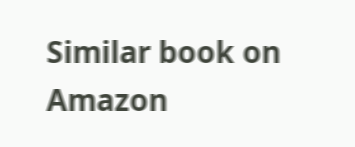Similar book on Amazon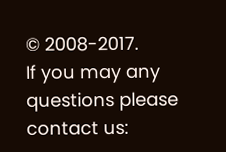© 2008-2017.
If you may any questions please contact us: